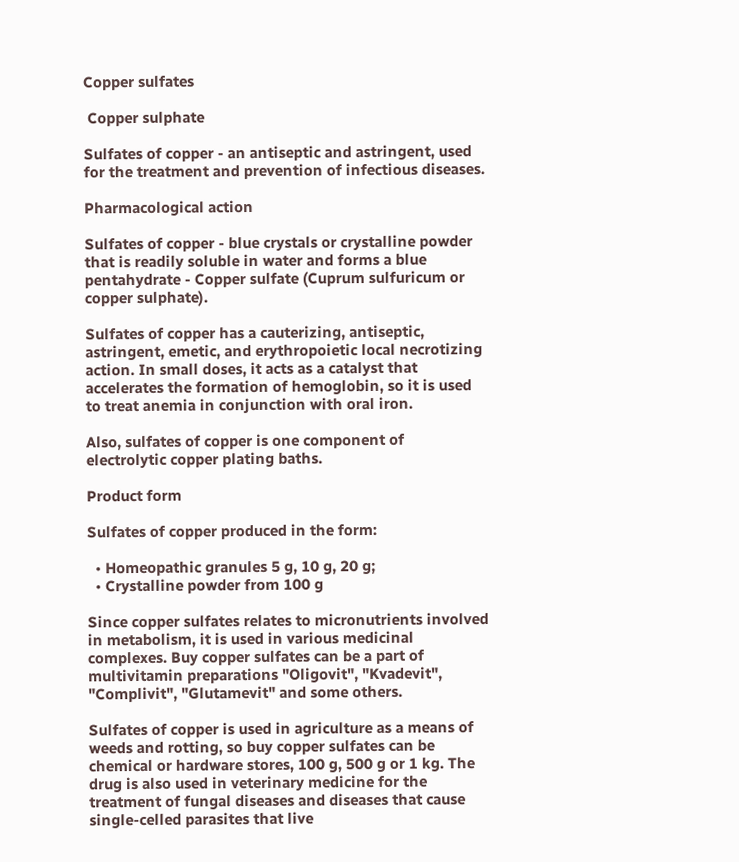Copper sulfates

 Copper sulphate

Sulfates of copper - an antiseptic and astringent, used for the treatment and prevention of infectious diseases.

Pharmacological action

Sulfates of copper - blue crystals or crystalline powder that is readily soluble in water and forms a blue pentahydrate - Copper sulfate (Cuprum sulfuricum or copper sulphate).

Sulfates of copper has a cauterizing, antiseptic, astringent, emetic, and erythropoietic local necrotizing action. In small doses, it acts as a catalyst that accelerates the formation of hemoglobin, so it is used to treat anemia in conjunction with oral iron.

Also, sulfates of copper is one component of electrolytic copper plating baths.

Product form

Sulfates of copper produced in the form:

  • Homeopathic granules 5 g, 10 g, 20 g;
  • Crystalline powder from 100 g

Since copper sulfates relates to micronutrients involved in metabolism, it is used in various medicinal complexes. Buy copper sulfates can be a part of multivitamin preparations "Oligovit", "Kvadevit", "Complivit", "Glutamevit" and some others.

Sulfates of copper is used in agriculture as a means of weeds and rotting, so buy copper sulfates can be chemical or hardware stores, 100 g, 500 g or 1 kg. The drug is also used in veterinary medicine for the treatment of fungal diseases and diseases that cause single-celled parasites that live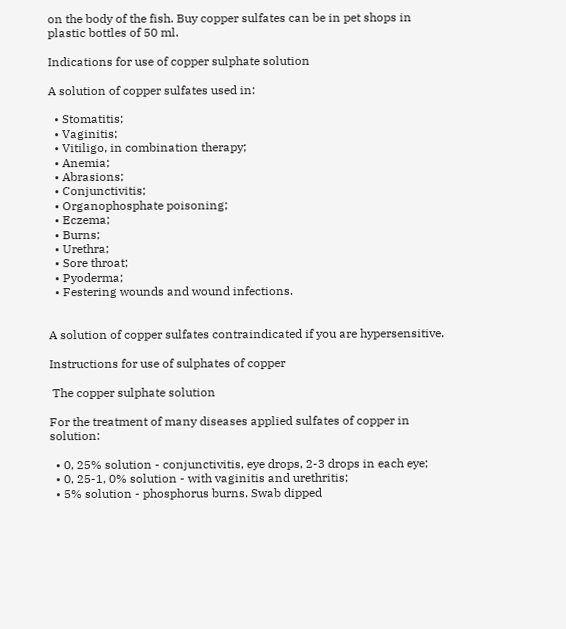on the body of the fish. Buy copper sulfates can be in pet shops in plastic bottles of 50 ml.

Indications for use of copper sulphate solution

A solution of copper sulfates used in:

  • Stomatitis;
  • Vaginitis;
  • Vitiligo, in combination therapy;
  • Anemia;
  • Abrasions;
  • Conjunctivitis;
  • Organophosphate poisoning;
  • Eczema;
  • Burns;
  • Urethra;
  • Sore throat;
  • Pyoderma;
  • Festering wounds and wound infections.


A solution of copper sulfates contraindicated if you are hypersensitive.

Instructions for use of sulphates of copper

 The copper sulphate solution

For the treatment of many diseases applied sulfates of copper in solution:

  • 0, 25% solution - conjunctivitis, eye drops, 2-3 drops in each eye;
  • 0, 25-1, 0% solution - with vaginitis and urethritis;
  • 5% solution - phosphorus burns. Swab dipped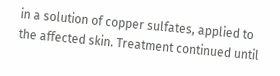in a solution of copper sulfates, applied to the affected skin. Treatment continued until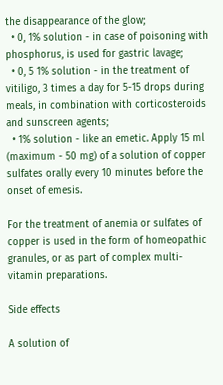the disappearance of the glow;
  • 0, 1% solution - in case of poisoning with phosphorus, is used for gastric lavage;
  • 0, 5 1% solution - in the treatment of vitiligo, 3 times a day for 5-15 drops during meals, in combination with corticosteroids and sunscreen agents;
  • 1% solution - like an emetic. Apply 15 ml (maximum - 50 mg) of a solution of copper sulfates orally every 10 minutes before the onset of emesis.

For the treatment of anemia or sulfates of copper is used in the form of homeopathic granules, or as part of complex multi-vitamin preparations.

Side effects

A solution of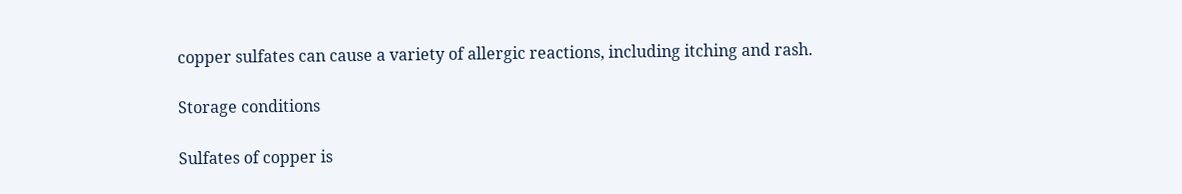copper sulfates can cause a variety of allergic reactions, including itching and rash.

Storage conditions

Sulfates of copper is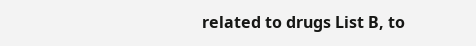related to drugs List B, to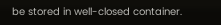be stored in well-closed container.